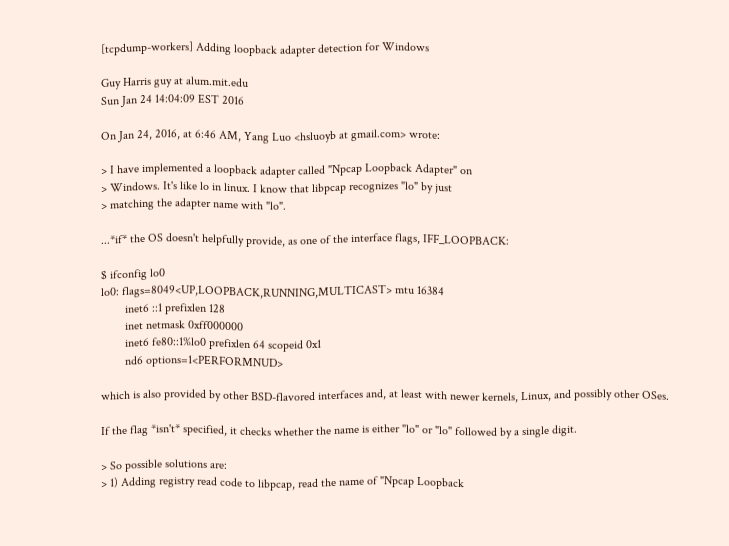[tcpdump-workers] Adding loopback adapter detection for Windows

Guy Harris guy at alum.mit.edu
Sun Jan 24 14:04:09 EST 2016

On Jan 24, 2016, at 6:46 AM, Yang Luo <hsluoyb at gmail.com> wrote:

> I have implemented a loopback adapter called "Npcap Loopback Adapter" on
> Windows. It's like lo in linux. I know that libpcap recognizes "lo" by just
> matching the adapter name with "lo".

...*if* the OS doesn't helpfully provide, as one of the interface flags, IFF_LOOPBACK:

$ ifconfig lo0
lo0: flags=8049<UP,LOOPBACK,RUNNING,MULTICAST> mtu 16384
        inet6 ::1 prefixlen 128
        inet netmask 0xff000000
        inet6 fe80::1%lo0 prefixlen 64 scopeid 0x1
        nd6 options=1<PERFORMNUD>

which is also provided by other BSD-flavored interfaces and, at least with newer kernels, Linux, and possibly other OSes.

If the flag *isn't* specified, it checks whether the name is either "lo" or "lo" followed by a single digit.

> So possible solutions are:
> 1) Adding registry read code to libpcap, read the name of "Npcap Loopback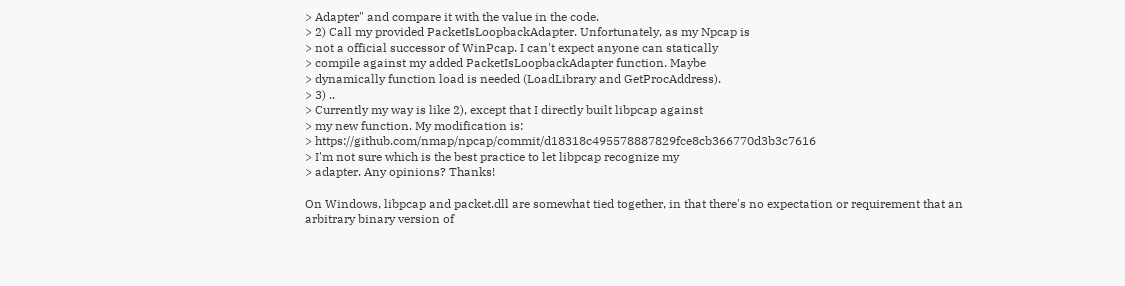> Adapter" and compare it with the value in the code.
> 2) Call my provided PacketIsLoopbackAdapter. Unfortunately, as my Npcap is
> not a official successor of WinPcap. I can't expect anyone can statically
> compile against my added PacketIsLoopbackAdapter function. Maybe
> dynamically function load is needed (LoadLibrary and GetProcAddress).
> 3) ..
> Currently my way is like 2), except that I directly built libpcap against
> my new function. My modification is:
> https://github.com/nmap/npcap/commit/d18318c495578887829fce8cb366770d3b3c7616
> I'm not sure which is the best practice to let libpcap recognize my
> adapter. Any opinions? Thanks!

On Windows, libpcap and packet.dll are somewhat tied together, in that there's no expectation or requirement that an arbitrary binary version of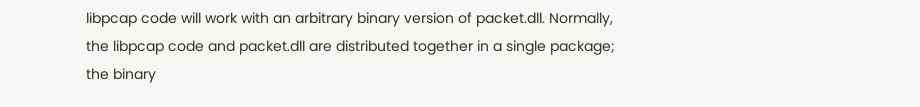libpcap code will work with an arbitrary binary version of packet.dll. Normally, the libpcap code and packet.dll are distributed together in a single package; the binary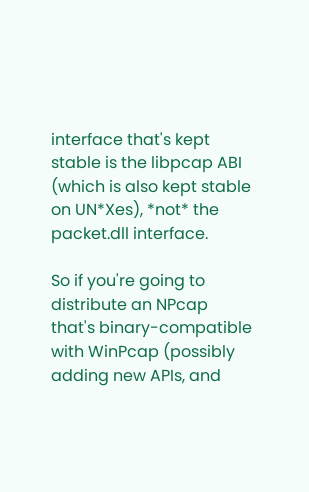interface that's kept stable is the libpcap ABI (which is also kept stable on UN*Xes), *not* the packet.dll interface.

So if you're going to distribute an NPcap that's binary-compatible with WinPcap (possibly adding new APIs, and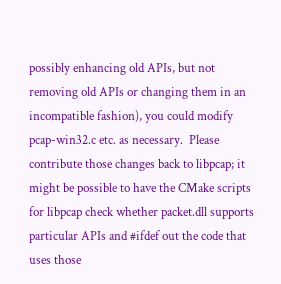possibly enhancing old APIs, but not removing old APIs or changing them in an incompatible fashion), you could modify pcap-win32.c etc. as necessary.  Please contribute those changes back to libpcap; it might be possible to have the CMake scripts for libpcap check whether packet.dll supports particular APIs and #ifdef out the code that uses those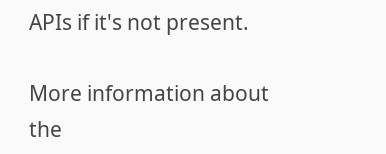APIs if it's not present.

More information about the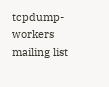tcpdump-workers mailing list